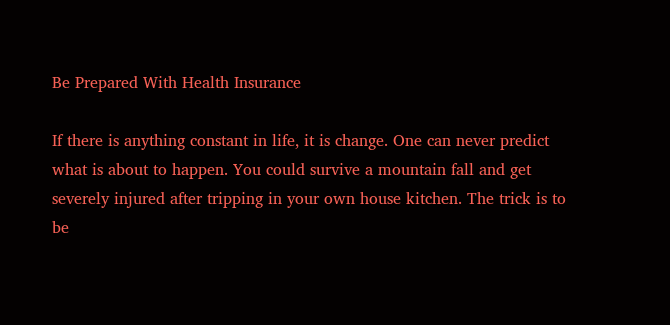Be Prepared With Health Insurance

If there is anything constant in life, it is change. One can never predict what is about to happen. You could survive a mountain fall and get severely injured after tripping in your own house kitchen. The trick is to be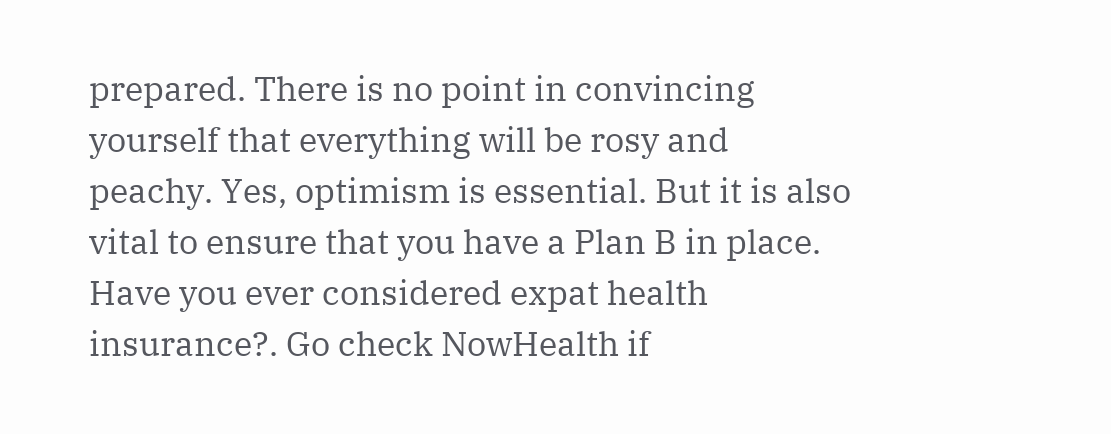prepared. There is no point in convincing yourself that everything will be rosy and peachy. Yes, optimism is essential. But it is also vital to ensure that you have a Plan B in place. Have you ever considered expat health insurance?. Go check NowHealth if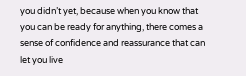you didn’t yet, because when you know that you can be ready for anything, there comes a sense of confidence and reassurance that can let you live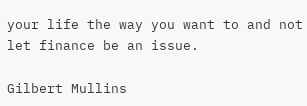your life the way you want to and not let finance be an issue.

Gilbert Mullins